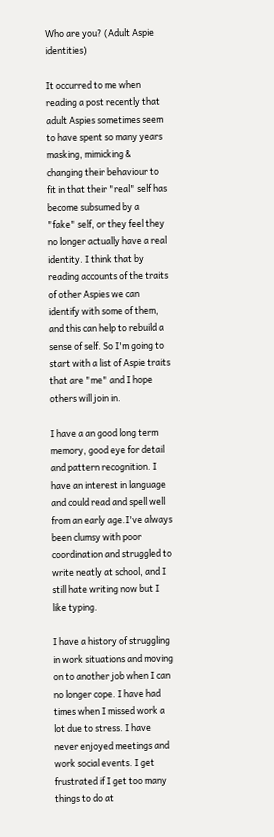Who are you? (Adult Aspie identities)

It occurred to me when reading a post recently that adult Aspies sometimes seem to have spent so many years masking, mimicking & changing their behaviour to fit in that their "real" self has become subsumed by a "fake" self, or they feel they no longer actually have a real identity. I think that by reading accounts of the traits of other Aspies we can identify with some of them, and this can help to rebuild a sense of self. So I'm going to start with a list of Aspie traits that are "me" and I hope others will join in.

I have a an good long term memory, good eye for detail and pattern recognition. I have an interest in language and could read and spell well from an early age.I've always been clumsy with poor coordination and struggled to write neatly at school, and I still hate writing now but I like typing.

I have a history of struggling in work situations and moving on to another job when I can no longer cope. I have had times when I missed work a lot due to stress. I have never enjoyed meetings and work social events. I get frustrated if I get too many things to do at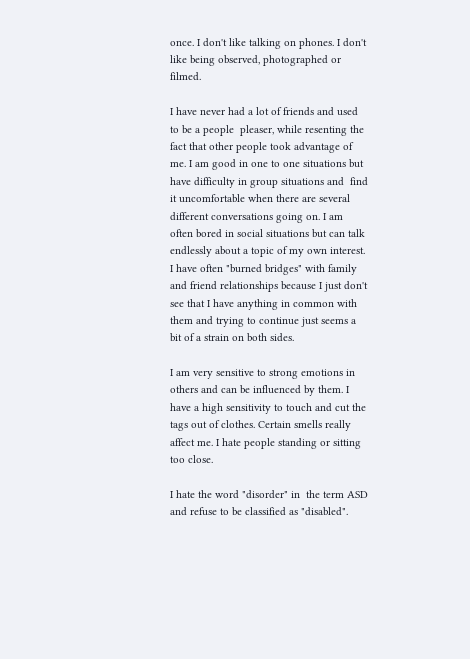once. I don't like talking on phones. I don't like being observed, photographed or filmed.

I have never had a lot of friends and used to be a people  pleaser, while resenting the fact that other people took advantage of me. I am good in one to one situations but have difficulty in group situations and  find  it uncomfortable when there are several different conversations going on. I am often bored in social situations but can talk endlessly about a topic of my own interest. I have often "burned bridges" with family and friend relationships because I just don't see that I have anything in common with them and trying to continue just seems a bit of a strain on both sides.

I am very sensitive to strong emotions in others and can be influenced by them. I have a high sensitivity to touch and cut the tags out of clothes. Certain smells really affect me. I hate people standing or sitting too close.

I hate the word "disorder" in  the term ASD and refuse to be classified as "disabled".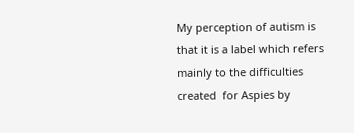My perception of autism is that it is a label which refers mainly to the difficulties created  for Aspies by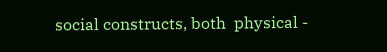social constructs, both  physical -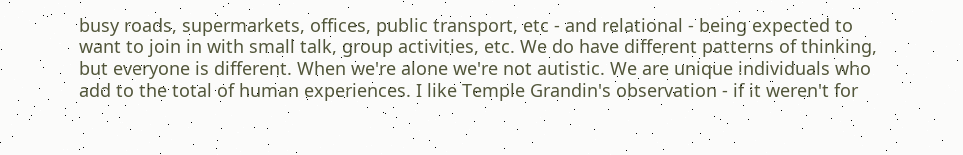busy roads, supermarkets, offices, public transport, etc - and relational - being expected to want to join in with small talk, group activities, etc. We do have different patterns of thinking, but everyone is different. When we're alone we're not autistic. We are unique individuals who add to the total of human experiences. I like Temple Grandin's observation - if it weren't for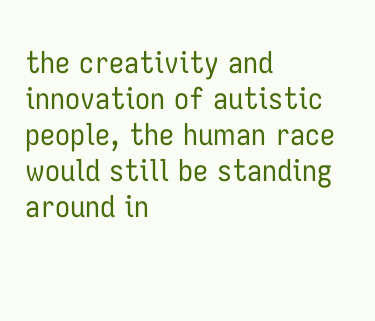the creativity and innovation of autistic people, the human race would still be standing around in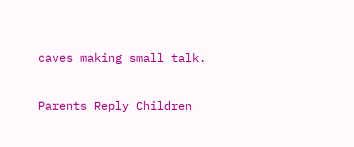caves making small talk.

Parents Reply Children